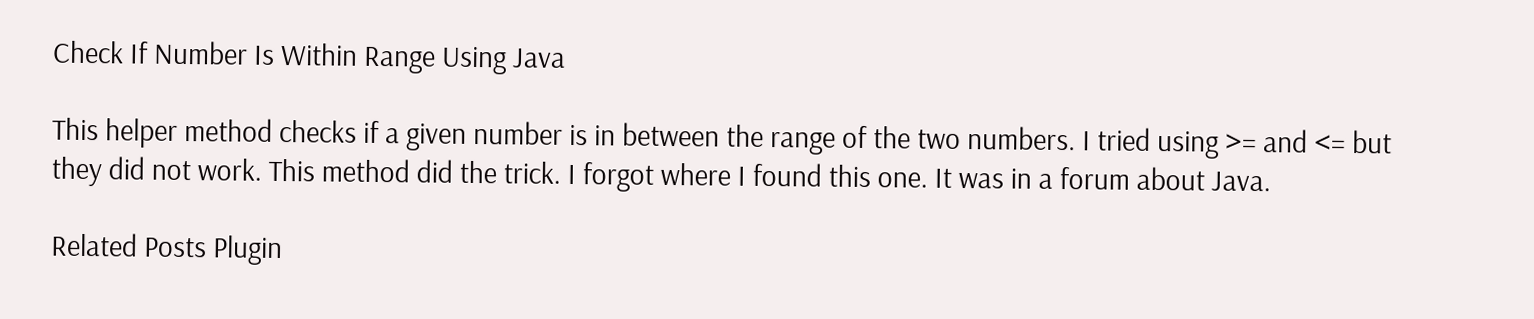Check If Number Is Within Range Using Java

This helper method checks if a given number is in between the range of the two numbers. I tried using >= and <= but they did not work. This method did the trick. I forgot where I found this one. It was in a forum about Java.

Related Posts Plugin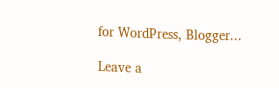for WordPress, Blogger...

Leave a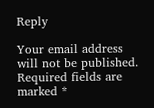Reply

Your email address will not be published. Required fields are marked *